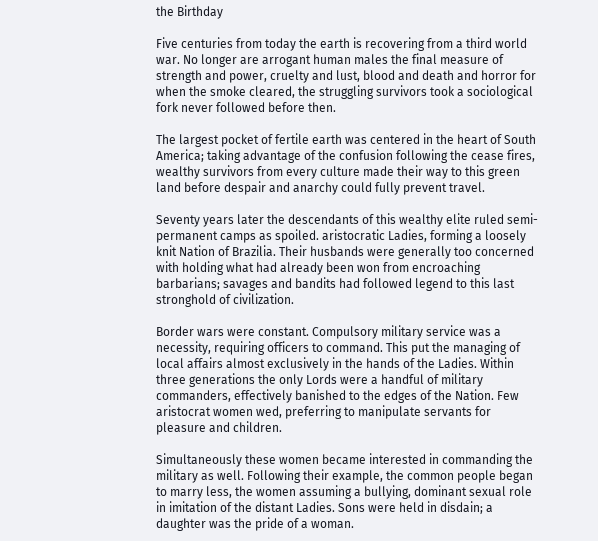the Birthday

Five centuries from today the earth is recovering from a third world war. No longer are arrogant human males the final measure of strength and power, cruelty and lust, blood and death and horror for when the smoke cleared, the struggling survivors took a sociological fork never followed before then.

The largest pocket of fertile earth was centered in the heart of South America; taking advantage of the confusion following the cease fires, wealthy survivors from every culture made their way to this green land before despair and anarchy could fully prevent travel.

Seventy years later the descendants of this wealthy elite ruled semi- permanent camps as spoiled. aristocratic Ladies, forming a loosely knit Nation of Brazilia. Their husbands were generally too concerned with holding what had already been won from encroaching barbarians; savages and bandits had followed legend to this last stronghold of civilization.

Border wars were constant. Compulsory military service was a necessity, requiring officers to command. This put the managing of local affairs almost exclusively in the hands of the Ladies. Within three generations the only Lords were a handful of military commanders, effectively banished to the edges of the Nation. Few aristocrat women wed, preferring to manipulate servants for pleasure and children.

Simultaneously these women became interested in commanding the military as well. Following their example, the common people began to marry less, the women assuming a bullying, dominant sexual role in imitation of the distant Ladies. Sons were held in disdain; a daughter was the pride of a woman.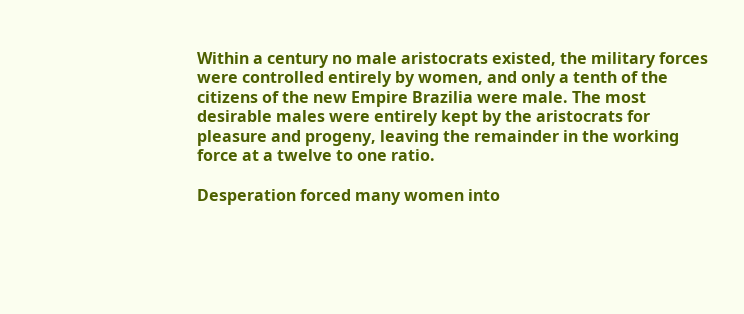Within a century no male aristocrats existed, the military forces were controlled entirely by women, and only a tenth of the citizens of the new Empire Brazilia were male. The most desirable males were entirely kept by the aristocrats for pleasure and progeny, leaving the remainder in the working force at a twelve to one ratio.

Desperation forced many women into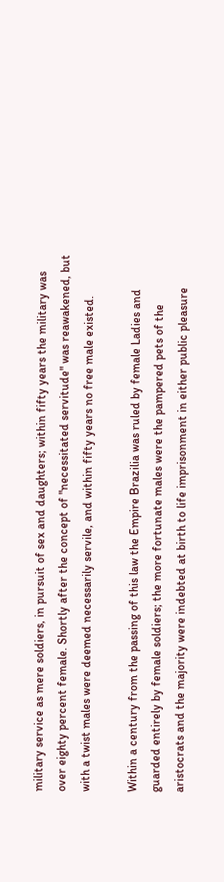military service as mere soldiers, in pursuit of sex and daughters; within fifty years the military was over eighty percent female. Shortly after the concept of "necessitated servitude" was reawakened, but with a twist males were deemed necessarily servile, and within fifty years no free male existed.

Within a century from the passing of this law the Empire Brazilia was ruled by female Ladies and guarded entirely by female soldiers; the more fortunate males were the pampered pets of the aristocrats and the majority were indebted at birth to life imprisonment in either public pleasure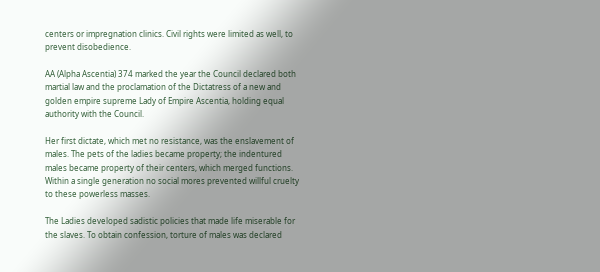centers or impregnation clinics. Civil rights were limited as well, to prevent disobedience.

AA (Alpha Ascentia) 374 marked the year the Council declared both martial law and the proclamation of the Dictatress of a new and golden empire supreme Lady of Empire Ascentia, holding equal authority with the Council.

Her first dictate, which met no resistance, was the enslavement of males. The pets of the ladies became property; the indentured males became property of their centers, which merged functions. Within a single generation no social mores prevented willful cruelty to these powerless masses.

The Ladies developed sadistic policies that made life miserable for the slaves. To obtain confession, torture of males was declared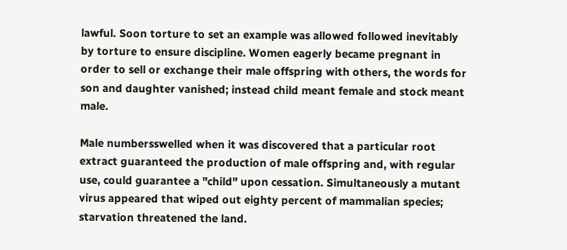lawful. Soon torture to set an example was allowed followed inevitably by torture to ensure discipline. Women eagerly became pregnant in order to sell or exchange their male offspring with others, the words for son and daughter vanished; instead child meant female and stock meant male.

Male numbersswelled when it was discovered that a particular root extract guaranteed the production of male offspring and, with regular use, could guarantee a "child" upon cessation. Simultaneously a mutant virus appeared that wiped out eighty percent of mammalian species; starvation threatened the land.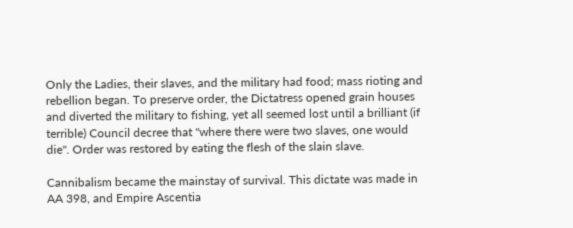Only the Ladies, their slaves, and the military had food; mass rioting and rebellion began. To preserve order, the Dictatress opened grain houses and diverted the military to fishing, yet all seemed lost until a brilliant (if terrible) Council decree that "where there were two slaves, one would die". Order was restored by eating the flesh of the slain slave.

Cannibalism became the mainstay of survival. This dictate was made in AA 398, and Empire Ascentia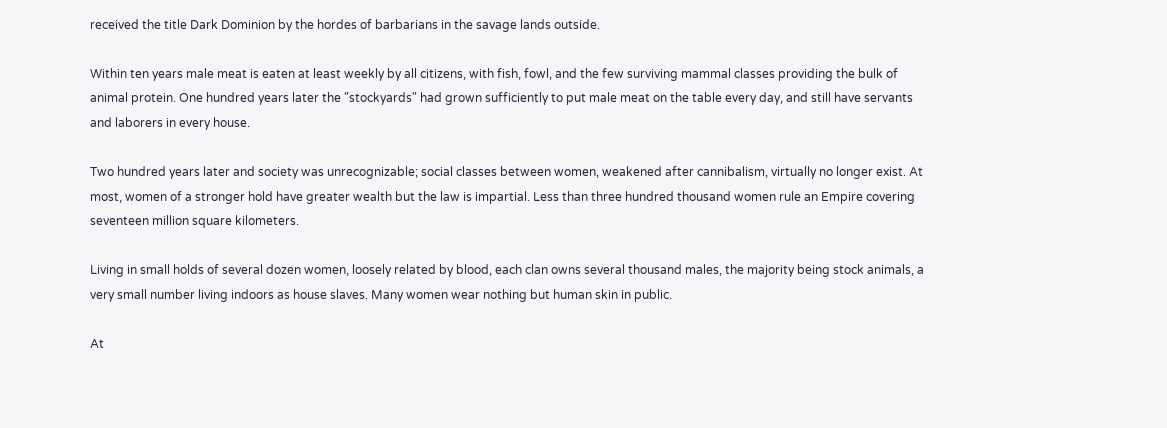received the title Dark Dominion by the hordes of barbarians in the savage lands outside.

Within ten years male meat is eaten at least weekly by all citizens, with fish, fowl, and the few surviving mammal classes providing the bulk of animal protein. One hundred years later the "stockyards" had grown sufficiently to put male meat on the table every day, and still have servants and laborers in every house.

Two hundred years later and society was unrecognizable; social classes between women, weakened after cannibalism, virtually no longer exist. At most, women of a stronger hold have greater wealth but the law is impartial. Less than three hundred thousand women rule an Empire covering seventeen million square kilometers.

Living in small holds of several dozen women, loosely related by blood, each clan owns several thousand males, the majority being stock animals, a very small number living indoors as house slaves. Many women wear nothing but human skin in public.

At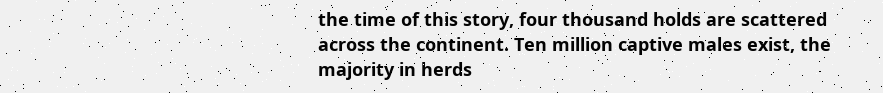the time of this story, four thousand holds are scattered across the continent. Ten million captive males exist, the majority in herds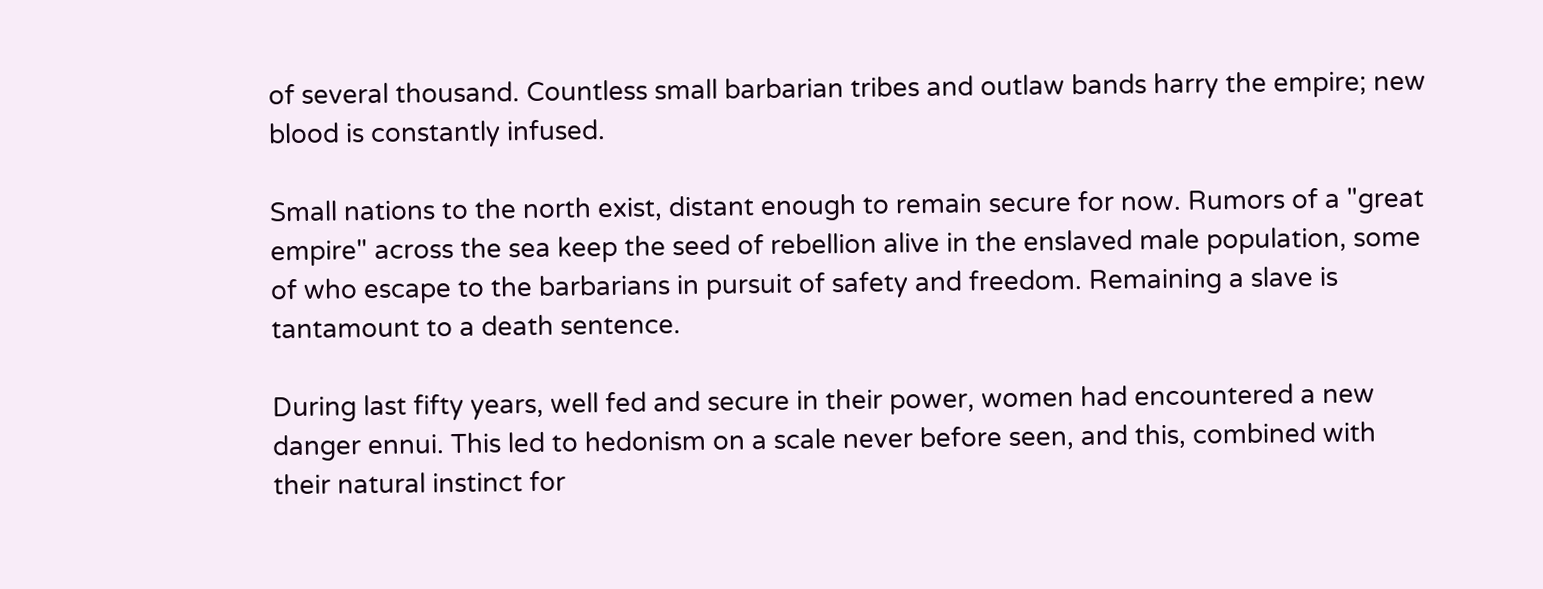of several thousand. Countless small barbarian tribes and outlaw bands harry the empire; new blood is constantly infused.

Small nations to the north exist, distant enough to remain secure for now. Rumors of a "great empire" across the sea keep the seed of rebellion alive in the enslaved male population, some of who escape to the barbarians in pursuit of safety and freedom. Remaining a slave is tantamount to a death sentence.

During last fifty years, well fed and secure in their power, women had encountered a new danger ennui. This led to hedonism on a scale never before seen, and this, combined with their natural instinct for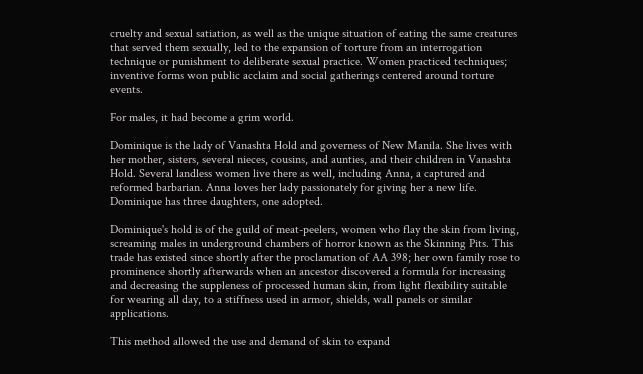cruelty and sexual satiation, as well as the unique situation of eating the same creatures that served them sexually, led to the expansion of torture from an interrogation technique or punishment to deliberate sexual practice. Women practiced techniques; inventive forms won public acclaim and social gatherings centered around torture events.

For males, it had become a grim world.

Dominique is the lady of Vanashta Hold and governess of New Manila. She lives with her mother, sisters, several nieces, cousins, and aunties, and their children in Vanashta Hold. Several landless women live there as well, including Anna, a captured and reformed barbarian. Anna loves her lady passionately for giving her a new life. Dominique has three daughters, one adopted.

Dominique's hold is of the guild of meat-peelers, women who flay the skin from living, screaming males in underground chambers of horror known as the Skinning Pits. This trade has existed since shortly after the proclamation of AA 398; her own family rose to prominence shortly afterwards when an ancestor discovered a formula for increasing and decreasing the suppleness of processed human skin, from light flexibility suitable for wearing all day, to a stiffness used in armor, shields, wall panels or similar applications.

This method allowed the use and demand of skin to expand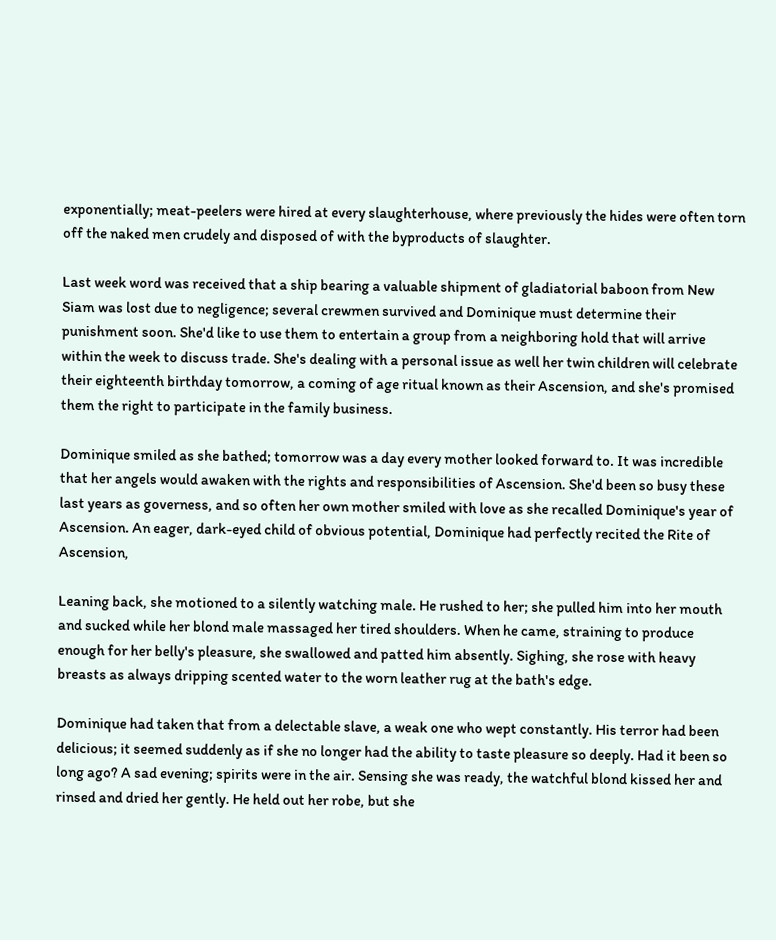exponentially; meat-peelers were hired at every slaughterhouse, where previously the hides were often torn off the naked men crudely and disposed of with the byproducts of slaughter.

Last week word was received that a ship bearing a valuable shipment of gladiatorial baboon from New Siam was lost due to negligence; several crewmen survived and Dominique must determine their punishment soon. She'd like to use them to entertain a group from a neighboring hold that will arrive within the week to discuss trade. She's dealing with a personal issue as well her twin children will celebrate their eighteenth birthday tomorrow, a coming of age ritual known as their Ascension, and she's promised them the right to participate in the family business.

Dominique smiled as she bathed; tomorrow was a day every mother looked forward to. It was incredible that her angels would awaken with the rights and responsibilities of Ascension. She'd been so busy these last years as governess, and so often her own mother smiled with love as she recalled Dominique's year of Ascension. An eager, dark-eyed child of obvious potential, Dominique had perfectly recited the Rite of Ascension,

Leaning back, she motioned to a silently watching male. He rushed to her; she pulled him into her mouth and sucked while her blond male massaged her tired shoulders. When he came, straining to produce enough for her belly's pleasure, she swallowed and patted him absently. Sighing, she rose with heavy breasts as always dripping scented water to the worn leather rug at the bath's edge.

Dominique had taken that from a delectable slave, a weak one who wept constantly. His terror had been delicious; it seemed suddenly as if she no longer had the ability to taste pleasure so deeply. Had it been so long ago? A sad evening; spirits were in the air. Sensing she was ready, the watchful blond kissed her and rinsed and dried her gently. He held out her robe, but she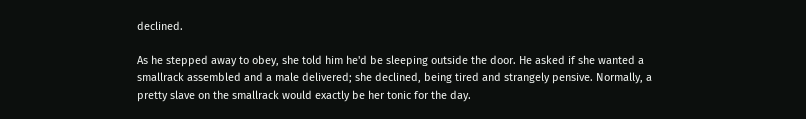declined.

As he stepped away to obey, she told him he'd be sleeping outside the door. He asked if she wanted a smallrack assembled and a male delivered; she declined, being tired and strangely pensive. Normally, a pretty slave on the smallrack would exactly be her tonic for the day.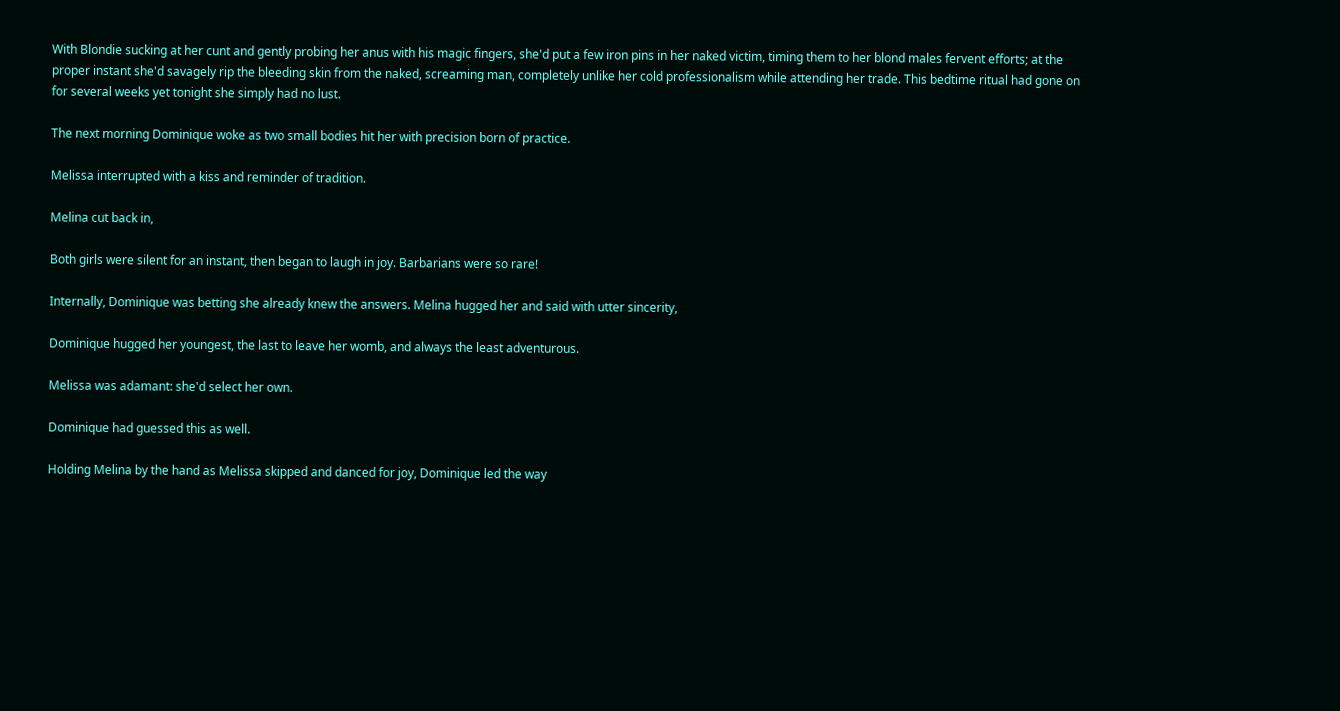With Blondie sucking at her cunt and gently probing her anus with his magic fingers, she'd put a few iron pins in her naked victim, timing them to her blond males fervent efforts; at the proper instant she'd savagely rip the bleeding skin from the naked, screaming man, completely unlike her cold professionalism while attending her trade. This bedtime ritual had gone on for several weeks yet tonight she simply had no lust.

The next morning Dominique woke as two small bodies hit her with precision born of practice.

Melissa interrupted with a kiss and reminder of tradition.

Melina cut back in,

Both girls were silent for an instant, then began to laugh in joy. Barbarians were so rare!

Internally, Dominique was betting she already knew the answers. Melina hugged her and said with utter sincerity,

Dominique hugged her youngest, the last to leave her womb, and always the least adventurous.

Melissa was adamant: she'd select her own.

Dominique had guessed this as well.

Holding Melina by the hand as Melissa skipped and danced for joy, Dominique led the way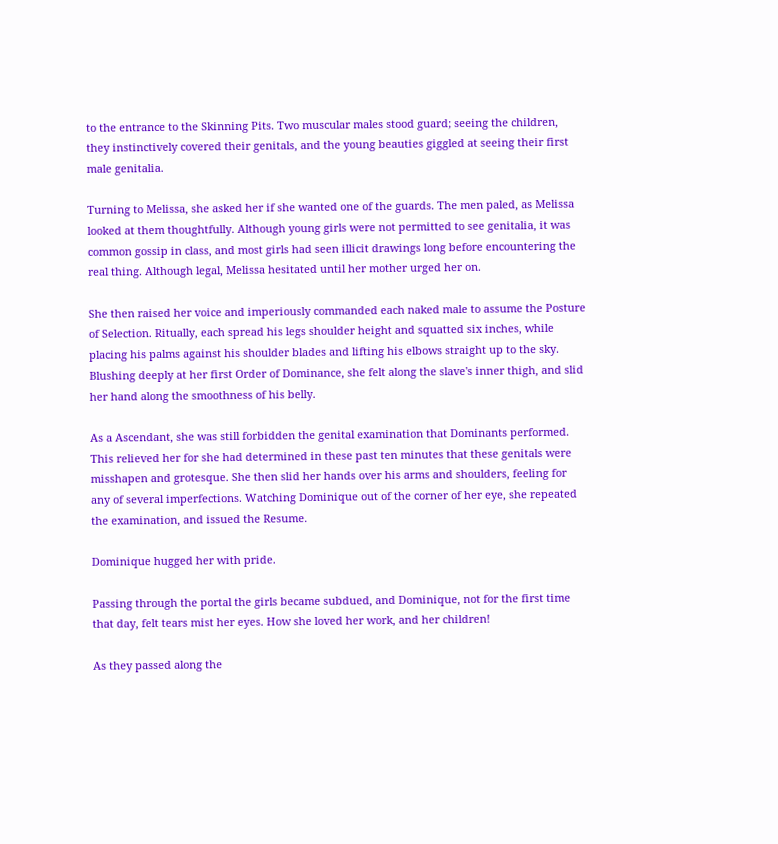to the entrance to the Skinning Pits. Two muscular males stood guard; seeing the children, they instinctively covered their genitals, and the young beauties giggled at seeing their first male genitalia.

Turning to Melissa, she asked her if she wanted one of the guards. The men paled, as Melissa looked at them thoughtfully. Although young girls were not permitted to see genitalia, it was common gossip in class, and most girls had seen illicit drawings long before encountering the real thing. Although legal, Melissa hesitated until her mother urged her on.

She then raised her voice and imperiously commanded each naked male to assume the Posture of Selection. Ritually, each spread his legs shoulder height and squatted six inches, while placing his palms against his shoulder blades and lifting his elbows straight up to the sky. Blushing deeply at her first Order of Dominance, she felt along the slave's inner thigh, and slid her hand along the smoothness of his belly.

As a Ascendant, she was still forbidden the genital examination that Dominants performed. This relieved her for she had determined in these past ten minutes that these genitals were misshapen and grotesque. She then slid her hands over his arms and shoulders, feeling for any of several imperfections. Watching Dominique out of the corner of her eye, she repeated the examination, and issued the Resume.

Dominique hugged her with pride.

Passing through the portal the girls became subdued, and Dominique, not for the first time that day, felt tears mist her eyes. How she loved her work, and her children!

As they passed along the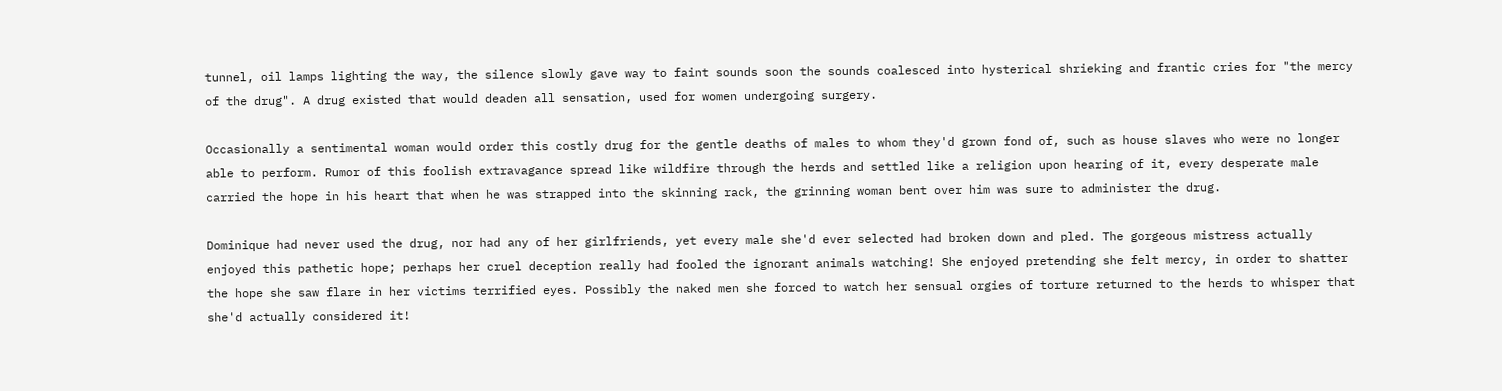tunnel, oil lamps lighting the way, the silence slowly gave way to faint sounds soon the sounds coalesced into hysterical shrieking and frantic cries for "the mercy of the drug". A drug existed that would deaden all sensation, used for women undergoing surgery.

Occasionally a sentimental woman would order this costly drug for the gentle deaths of males to whom they'd grown fond of, such as house slaves who were no longer able to perform. Rumor of this foolish extravagance spread like wildfire through the herds and settled like a religion upon hearing of it, every desperate male carried the hope in his heart that when he was strapped into the skinning rack, the grinning woman bent over him was sure to administer the drug.

Dominique had never used the drug, nor had any of her girlfriends, yet every male she'd ever selected had broken down and pled. The gorgeous mistress actually enjoyed this pathetic hope; perhaps her cruel deception really had fooled the ignorant animals watching! She enjoyed pretending she felt mercy, in order to shatter the hope she saw flare in her victims terrified eyes. Possibly the naked men she forced to watch her sensual orgies of torture returned to the herds to whisper that she'd actually considered it!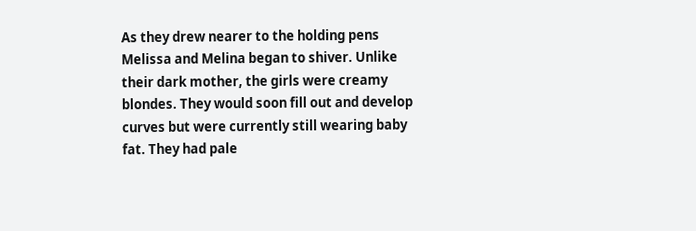As they drew nearer to the holding pens Melissa and Melina began to shiver. Unlike their dark mother, the girls were creamy blondes. They would soon fill out and develop curves but were currently still wearing baby fat. They had pale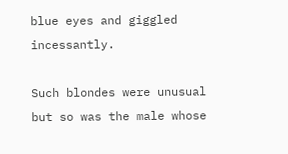blue eyes and giggled incessantly.

Such blondes were unusual but so was the male whose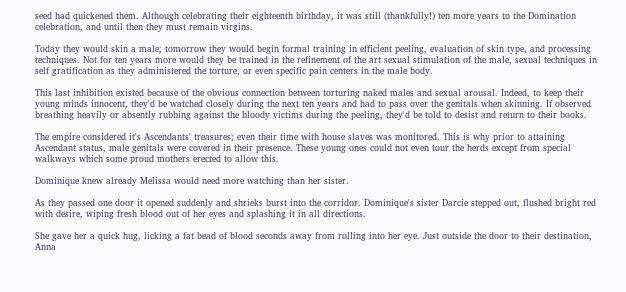seed had quickened them. Although celebrating their eighteenth birthday, it was still (thankfully!) ten more years to the Domination celebration, and until then they must remain virgins.

Today they would skin a male; tomorrow they would begin formal training in efficient peeling, evaluation of skin type, and processing techniques. Not for ten years more would they be trained in the refinement of the art sexual stimulation of the male, sexual techniques in self gratification as they administered the torture, or even specific pain centers in the male body.

This last inhibition existed because of the obvious connection between torturing naked males and sexual arousal. Indeed, to keep their young minds innocent, they'd be watched closely during the next ten years and had to pass over the genitals when skinning. If observed breathing heavily or absently rubbing against the bloody victims during the peeling, they'd be told to desist and return to their books.

The empire considered it's Ascendants' treasures; even their time with house slaves was monitored. This is why prior to attaining Ascendant status, male genitals were covered in their presence. These young ones could not even tour the herds except from special walkways which some proud mothers erected to allow this.

Dominique knew already Melissa would need more watching than her sister.

As they passed one door it opened suddenly and shrieks burst into the corridor. Dominique's sister Darcie stepped out, flushed bright red with desire, wiping fresh blood out of her eyes and splashing it in all directions.

She gave her a quick hug, licking a fat bead of blood seconds away from rolling into her eye. Just outside the door to their destination, Anna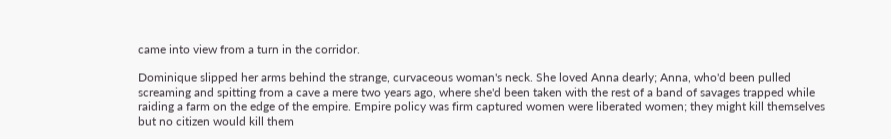came into view from a turn in the corridor.

Dominique slipped her arms behind the strange, curvaceous woman's neck. She loved Anna dearly; Anna, who'd been pulled screaming and spitting from a cave a mere two years ago, where she'd been taken with the rest of a band of savages trapped while raiding a farm on the edge of the empire. Empire policy was firm captured women were liberated women; they might kill themselves but no citizen would kill them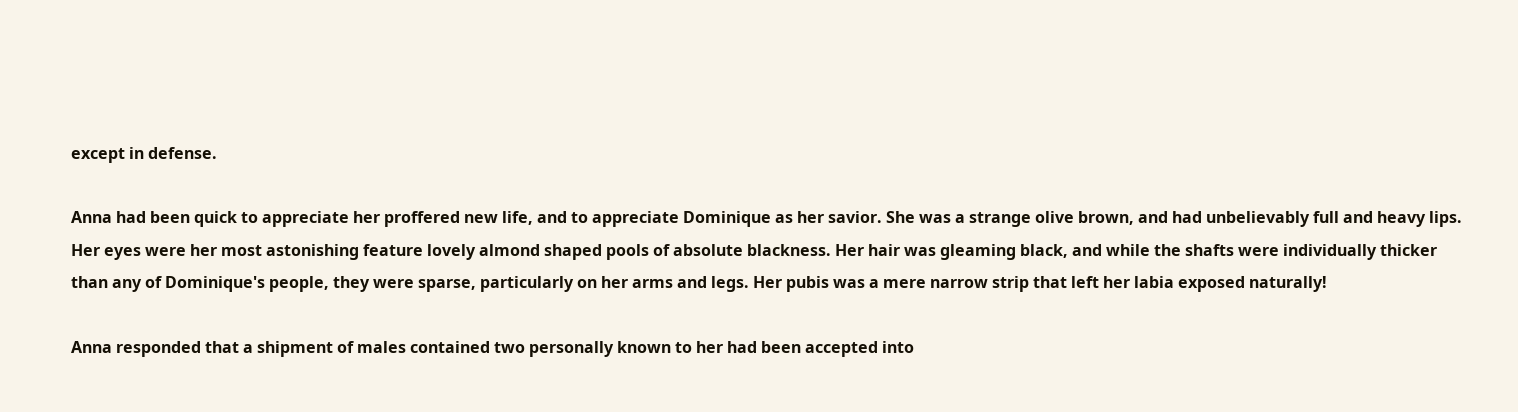except in defense.

Anna had been quick to appreciate her proffered new life, and to appreciate Dominique as her savior. She was a strange olive brown, and had unbelievably full and heavy lips. Her eyes were her most astonishing feature lovely almond shaped pools of absolute blackness. Her hair was gleaming black, and while the shafts were individually thicker than any of Dominique's people, they were sparse, particularly on her arms and legs. Her pubis was a mere narrow strip that left her labia exposed naturally!

Anna responded that a shipment of males contained two personally known to her had been accepted into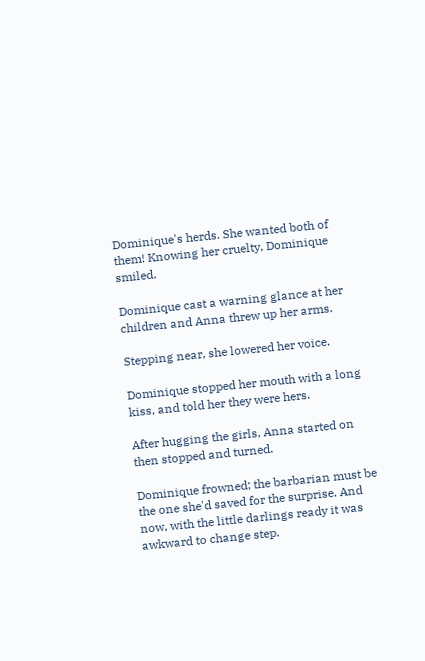Dominique's herds. She wanted both of them! Knowing her cruelty, Dominique smiled.

Dominique cast a warning glance at her children and Anna threw up her arms.

Stepping near, she lowered her voice.

Dominique stopped her mouth with a long kiss, and told her they were hers.

After hugging the girls, Anna started on then stopped and turned.

Dominique frowned; the barbarian must be the one she'd saved for the surprise. And now, with the little darlings ready it was awkward to change step.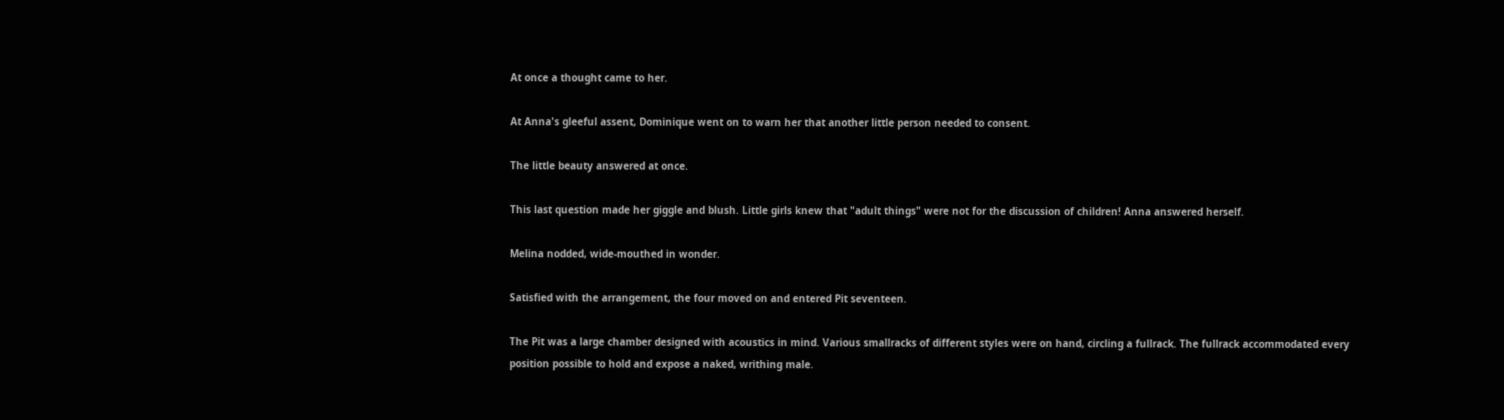At once a thought came to her.

At Anna's gleeful assent, Dominique went on to warn her that another little person needed to consent.

The little beauty answered at once.

This last question made her giggle and blush. Little girls knew that "adult things" were not for the discussion of children! Anna answered herself.

Melina nodded, wide-mouthed in wonder.

Satisfied with the arrangement, the four moved on and entered Pit seventeen.

The Pit was a large chamber designed with acoustics in mind. Various smallracks of different styles were on hand, circling a fullrack. The fullrack accommodated every position possible to hold and expose a naked, writhing male.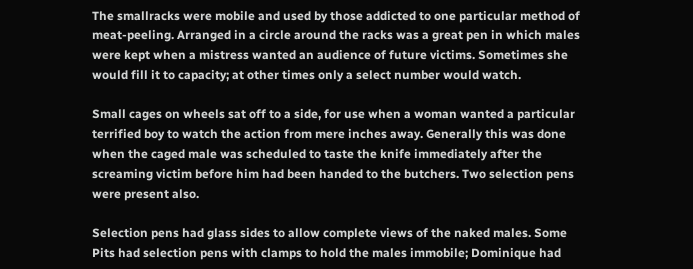The smallracks were mobile and used by those addicted to one particular method of meat-peeling. Arranged in a circle around the racks was a great pen in which males were kept when a mistress wanted an audience of future victims. Sometimes she would fill it to capacity; at other times only a select number would watch.

Small cages on wheels sat off to a side, for use when a woman wanted a particular terrified boy to watch the action from mere inches away. Generally this was done when the caged male was scheduled to taste the knife immediately after the screaming victim before him had been handed to the butchers. Two selection pens were present also.

Selection pens had glass sides to allow complete views of the naked males. Some Pits had selection pens with clamps to hold the males immobile; Dominique had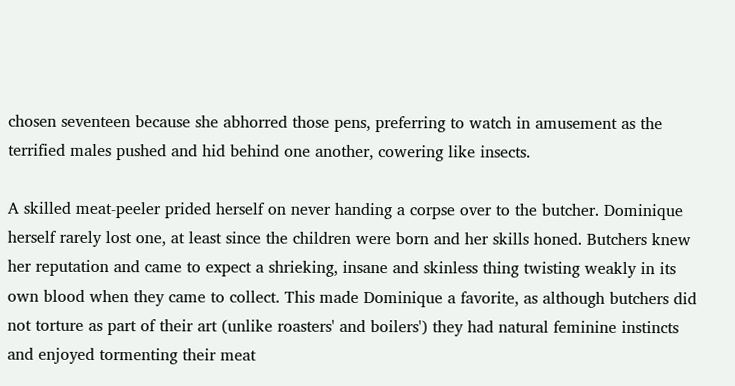chosen seventeen because she abhorred those pens, preferring to watch in amusement as the terrified males pushed and hid behind one another, cowering like insects.

A skilled meat-peeler prided herself on never handing a corpse over to the butcher. Dominique herself rarely lost one, at least since the children were born and her skills honed. Butchers knew her reputation and came to expect a shrieking, insane and skinless thing twisting weakly in its own blood when they came to collect. This made Dominique a favorite, as although butchers did not torture as part of their art (unlike roasters' and boilers') they had natural feminine instincts and enjoyed tormenting their meat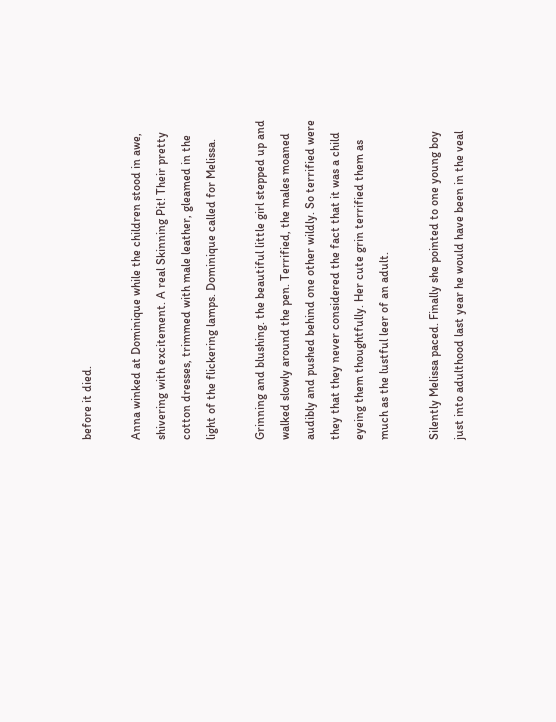before it died.

Anna winked at Dominique while the children stood in awe, shivering with excitement. A real Skinning Pit! Their pretty cotton dresses, trimmed with male leather, gleamed in the light of the flickering lamps. Dominique called for Melissa.

Grinning and blushing. the beautiful little girl stepped up and walked slowly around the pen. Terrified, the males moaned audibly and pushed behind one other wildly. So terrified were they that they never considered the fact that it was a child eyeing them thoughtfully. Her cute grin terrified them as much as the lustful leer of an adult.

Silently Melissa paced. Finally she pointed to one young boy just into adulthood last year he would have been in the veal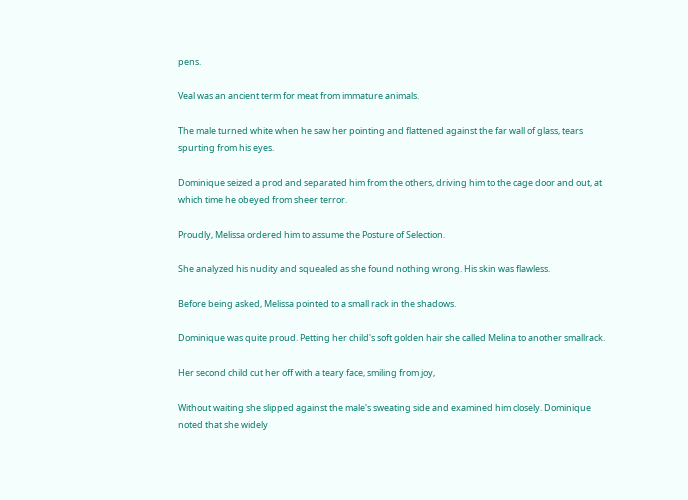pens.

Veal was an ancient term for meat from immature animals.

The male turned white when he saw her pointing and flattened against the far wall of glass, tears spurting from his eyes.

Dominique seized a prod and separated him from the others, driving him to the cage door and out, at which time he obeyed from sheer terror.

Proudly, Melissa ordered him to assume the Posture of Selection.

She analyzed his nudity and squealed as she found nothing wrong. His skin was flawless.

Before being asked, Melissa pointed to a small rack in the shadows.

Dominique was quite proud. Petting her child's soft golden hair she called Melina to another smallrack.

Her second child cut her off with a teary face, smiling from joy,

Without waiting she slipped against the male's sweating side and examined him closely. Dominique noted that she widely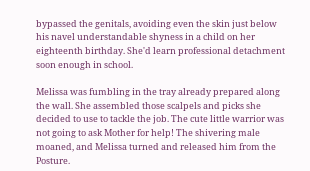bypassed the genitals, avoiding even the skin just below his navel understandable shyness in a child on her eighteenth birthday. She'd learn professional detachment soon enough in school.

Melissa was fumbling in the tray already prepared along the wall. She assembled those scalpels and picks she decided to use to tackle the job. The cute little warrior was not going to ask Mother for help! The shivering male moaned, and Melissa turned and released him from the Posture.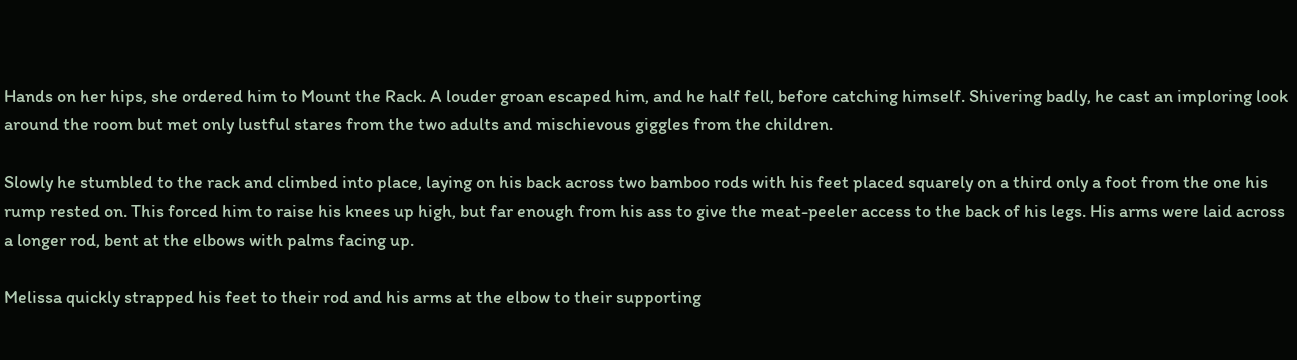Hands on her hips, she ordered him to Mount the Rack. A louder groan escaped him, and he half fell, before catching himself. Shivering badly, he cast an imploring look around the room but met only lustful stares from the two adults and mischievous giggles from the children.

Slowly he stumbled to the rack and climbed into place, laying on his back across two bamboo rods with his feet placed squarely on a third only a foot from the one his rump rested on. This forced him to raise his knees up high, but far enough from his ass to give the meat-peeler access to the back of his legs. His arms were laid across a longer rod, bent at the elbows with palms facing up.

Melissa quickly strapped his feet to their rod and his arms at the elbow to their supporting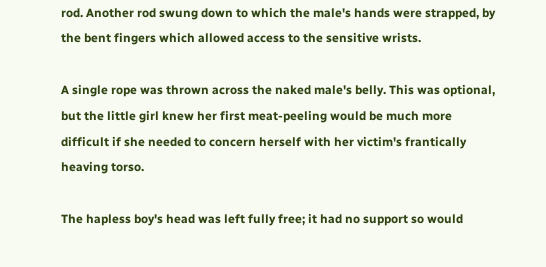rod. Another rod swung down to which the male's hands were strapped, by the bent fingers which allowed access to the sensitive wrists.

A single rope was thrown across the naked male's belly. This was optional, but the little girl knew her first meat-peeling would be much more difficult if she needed to concern herself with her victim's frantically heaving torso.

The hapless boy's head was left fully free; it had no support so would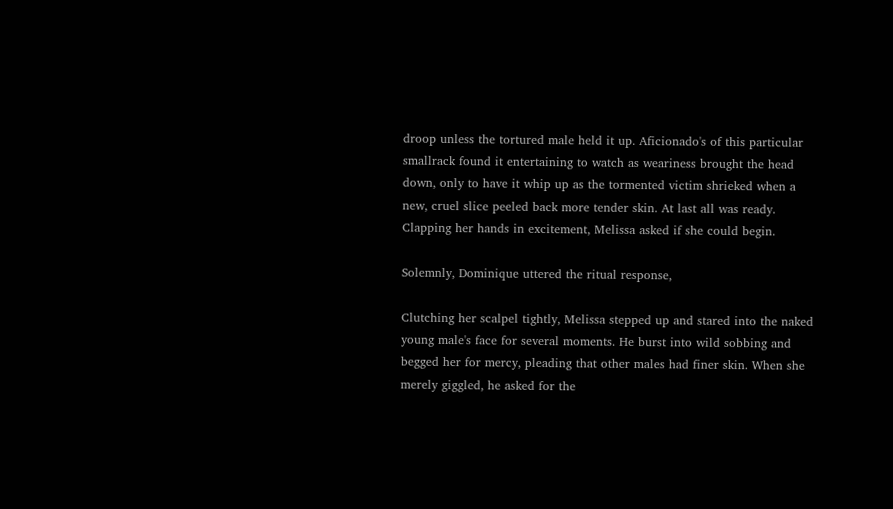droop unless the tortured male held it up. Aficionado's of this particular smallrack found it entertaining to watch as weariness brought the head down, only to have it whip up as the tormented victim shrieked when a new, cruel slice peeled back more tender skin. At last all was ready. Clapping her hands in excitement, Melissa asked if she could begin.

Solemnly, Dominique uttered the ritual response,

Clutching her scalpel tightly, Melissa stepped up and stared into the naked young male's face for several moments. He burst into wild sobbing and begged her for mercy, pleading that other males had finer skin. When she merely giggled, he asked for the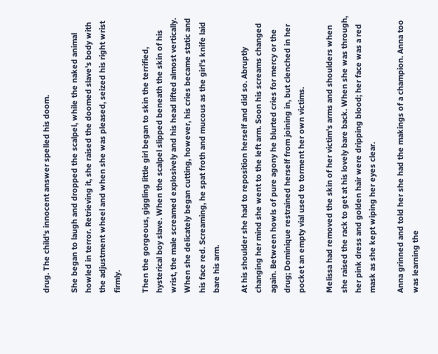drug. The child's innocent answer spelled his doom.

She began to laugh and dropped the scalpel, while the naked animal howled in terror. Retrieving it, she raised the doomed slave's body with the adjustment wheel and when she was pleased, seized his right wrist firmly.

Then the gorgeous, giggling little girl began to skin the terrified, hysterical boy slave. When the scalpel slipped beneath the skin of his wrist, the male screamed explosively and his head lifted almost vertically. When she delicately began cutting, however, his cries became static and his face red. Screaming, he spat froth and mucous as the girl's knife laid bare his arm.

At his shoulder she had to reposition herself and did so. Abruptly changing her mind she went to the left arm. Soon his screams changed again. Between howls of pure agony he blurted cries for mercy or the drug; Dominique restrained herself from joining in, but clenched in her pocket an empty vial used to torment her own victims.

Melissa had removed the skin of her victim's arms and shoulders when she raised the rack to get at his lovely bare back. When she was through, her pink dress and golden hair were dripping blood; her face was a red mask as she kept wiping her eyes clear.

Anna grinned and told her she had the makings of a champion. Anna too was learning the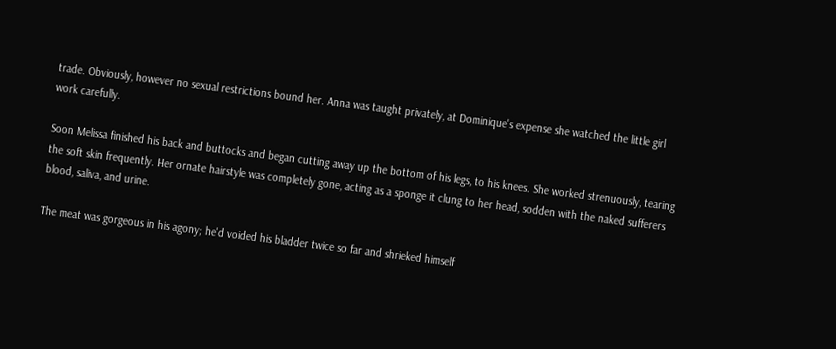trade. Obviously, however no sexual restrictions bound her. Anna was taught privately, at Dominique's expense she watched the little girl work carefully.

Soon Melissa finished his back and buttocks and began cutting away up the bottom of his legs, to his knees. She worked strenuously, tearing the soft skin frequently. Her ornate hairstyle was completely gone, acting as a sponge it clung to her head, sodden with the naked sufferers blood, saliva, and urine.

The meat was gorgeous in his agony; he'd voided his bladder twice so far and shrieked himself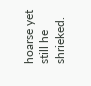hoarse yet still he shrieked.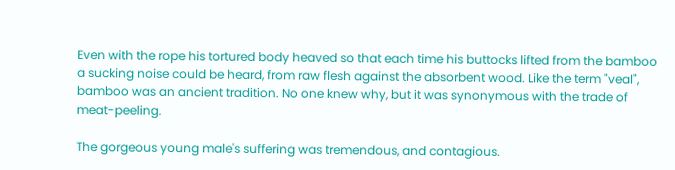Even with the rope his tortured body heaved so that each time his buttocks lifted from the bamboo a sucking noise could be heard, from raw flesh against the absorbent wood. Like the term "veal", bamboo was an ancient tradition. No one knew why, but it was synonymous with the trade of meat-peeling.

The gorgeous young male's suffering was tremendous, and contagious.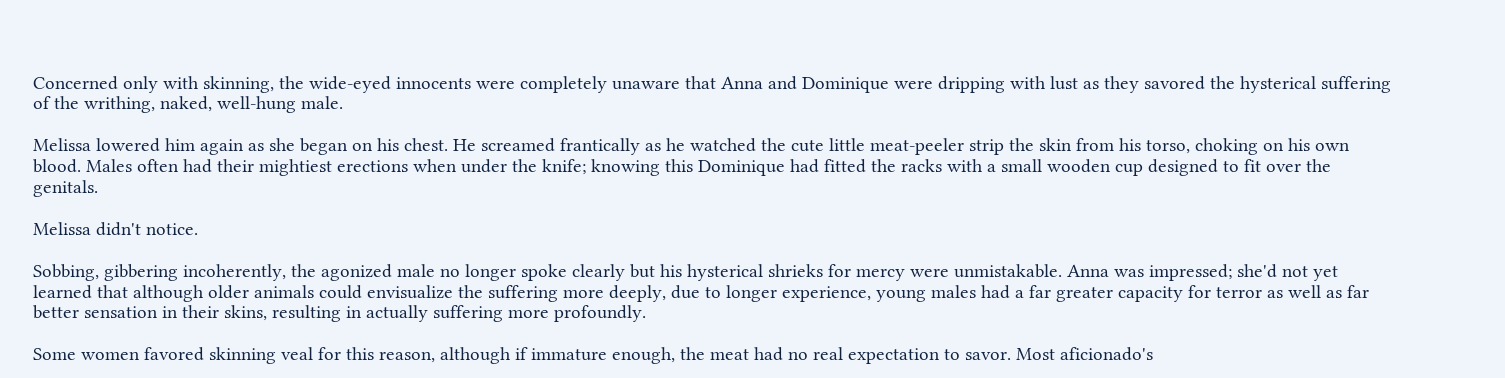Concerned only with skinning, the wide-eyed innocents were completely unaware that Anna and Dominique were dripping with lust as they savored the hysterical suffering of the writhing, naked, well-hung male.

Melissa lowered him again as she began on his chest. He screamed frantically as he watched the cute little meat-peeler strip the skin from his torso, choking on his own blood. Males often had their mightiest erections when under the knife; knowing this Dominique had fitted the racks with a small wooden cup designed to fit over the genitals.

Melissa didn't notice.

Sobbing, gibbering incoherently, the agonized male no longer spoke clearly but his hysterical shrieks for mercy were unmistakable. Anna was impressed; she'd not yet learned that although older animals could envisualize the suffering more deeply, due to longer experience, young males had a far greater capacity for terror as well as far better sensation in their skins, resulting in actually suffering more profoundly.

Some women favored skinning veal for this reason, although if immature enough, the meat had no real expectation to savor. Most aficionado's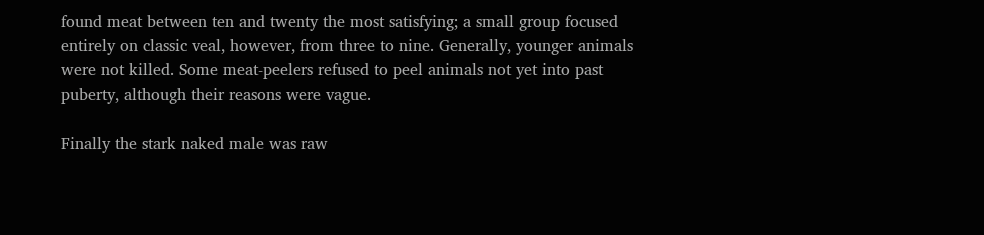found meat between ten and twenty the most satisfying; a small group focused entirely on classic veal, however, from three to nine. Generally, younger animals were not killed. Some meat-peelers refused to peel animals not yet into past puberty, although their reasons were vague.

Finally the stark naked male was raw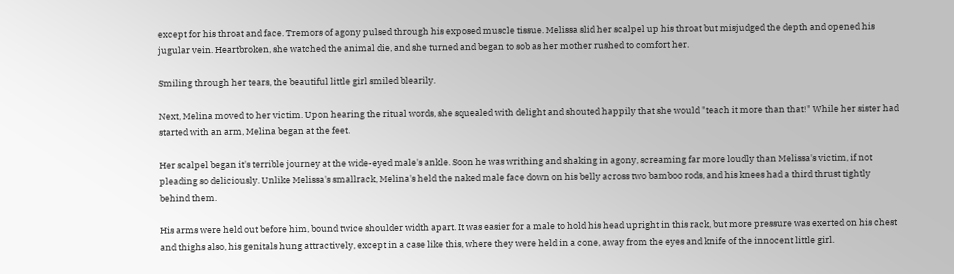except for his throat and face. Tremors of agony pulsed through his exposed muscle tissue. Melissa slid her scalpel up his throat but misjudged the depth and opened his jugular vein. Heartbroken, she watched the animal die, and she turned and began to sob as her mother rushed to comfort her.

Smiling through her tears, the beautiful little girl smiled blearily.

Next, Melina moved to her victim. Upon hearing the ritual words, she squealed with delight and shouted happily that she would "teach it more than that!" While her sister had started with an arm, Melina began at the feet.

Her scalpel began it's terrible journey at the wide-eyed male's ankle. Soon he was writhing and shaking in agony, screaming far more loudly than Melissa's victim, if not pleading so deliciously. Unlike Melissa's smallrack, Melina's held the naked male face down on his belly across two bamboo rods, and his knees had a third thrust tightly behind them.

His arms were held out before him, bound twice shoulder width apart. It was easier for a male to hold his head upright in this rack, but more pressure was exerted on his chest and thighs also, his genitals hung attractively, except in a case like this, where they were held in a cone, away from the eyes and knife of the innocent little girl.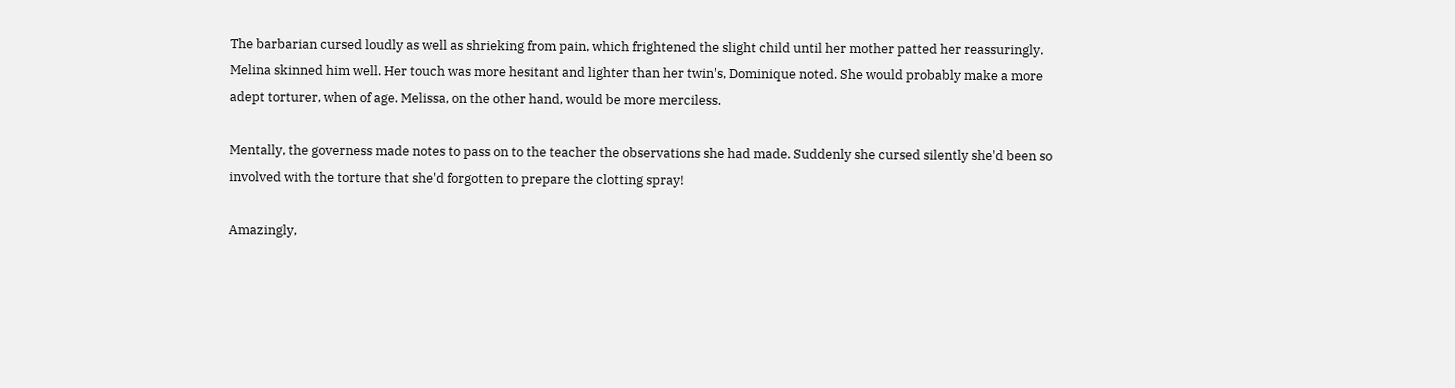The barbarian cursed loudly as well as shrieking from pain, which frightened the slight child until her mother patted her reassuringly. Melina skinned him well. Her touch was more hesitant and lighter than her twin's, Dominique noted. She would probably make a more adept torturer, when of age. Melissa, on the other hand, would be more merciless.

Mentally, the governess made notes to pass on to the teacher the observations she had made. Suddenly she cursed silently she'd been so involved with the torture that she'd forgotten to prepare the clotting spray!

Amazingly,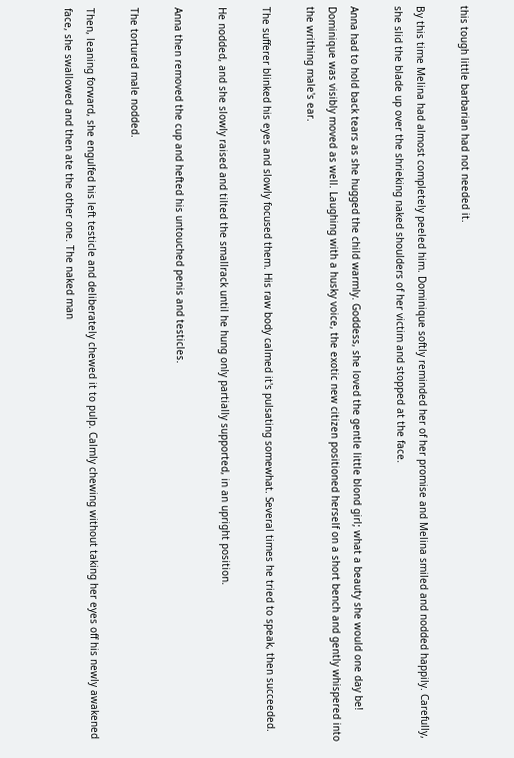this tough little barbarian had not needed it.

By this time Melina had almost completely peeled him. Dominique softly reminded her of her promise and Melina smiled and nodded happily. Carefully, she slid the blade up over the shrieking naked shoulders of her victim and stopped at the face.

Anna had to hold back tears as she hugged the child warmly. Goddess, she loved the gentle little blond girl; what a beauty she would one day be! Dominique was visibly moved as well. Laughing with a husky voice, the exotic new citizen positioned herself on a short bench and gently whispered into the writhing male's ear.

The sufferer blinked his eyes and slowly focused them. His raw body calmed it's pulsating somewhat. Several times he tried to speak, then succeeded.

He nodded, and she slowly raised and tilted the smallrack until he hung only partially supported, in an upright position.

Anna then removed the cup and hefted his untouched penis and testicles.

The tortured male nodded.

Then, leaning forward, she engulfed his left testicle and deliberately chewed it to pulp. Calmly chewing without taking her eyes off his newly awakened face, she swallowed and then ate the other one. The naked man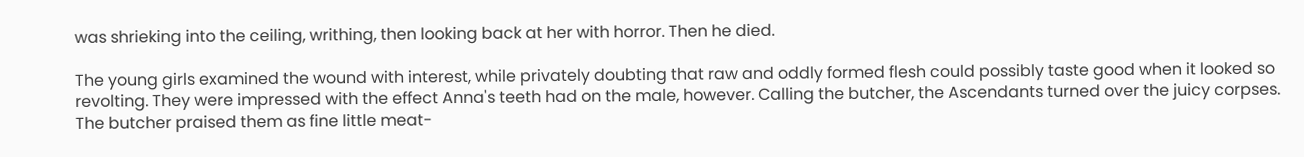was shrieking into the ceiling, writhing, then looking back at her with horror. Then he died.

The young girls examined the wound with interest, while privately doubting that raw and oddly formed flesh could possibly taste good when it looked so revolting. They were impressed with the effect Anna's teeth had on the male, however. Calling the butcher, the Ascendants turned over the juicy corpses. The butcher praised them as fine little meat-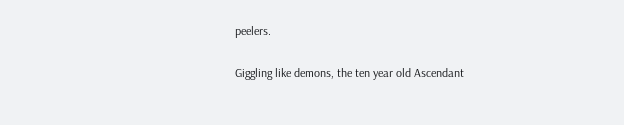peelers.

Giggling like demons, the ten year old Ascendant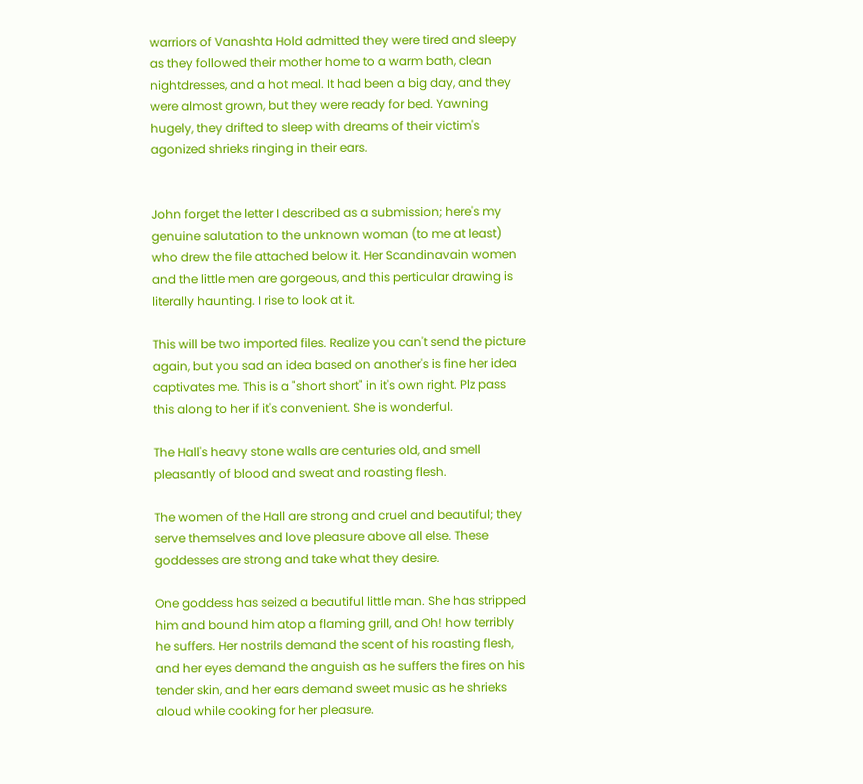warriors of Vanashta Hold admitted they were tired and sleepy as they followed their mother home to a warm bath, clean nightdresses, and a hot meal. It had been a big day, and they were almost grown, but they were ready for bed. Yawning hugely, they drifted to sleep with dreams of their victim's agonized shrieks ringing in their ears.


John forget the letter I described as a submission; here's my genuine salutation to the unknown woman (to me at least) who drew the file attached below it. Her Scandinavain women and the little men are gorgeous, and this perticular drawing is literally haunting. I rise to look at it.

This will be two imported files. Realize you can't send the picture again, but you sad an idea based on another's is fine her idea captivates me. This is a "short short" in it's own right. Plz pass this along to her if it's convenient. She is wonderful.

The Hall's heavy stone walls are centuries old, and smell pleasantly of blood and sweat and roasting flesh.

The women of the Hall are strong and cruel and beautiful; they serve themselves and love pleasure above all else. These goddesses are strong and take what they desire.

One goddess has seized a beautiful little man. She has stripped him and bound him atop a flaming grill, and Oh! how terribly he suffers. Her nostrils demand the scent of his roasting flesh, and her eyes demand the anguish as he suffers the fires on his tender skin, and her ears demand sweet music as he shrieks aloud while cooking for her pleasure.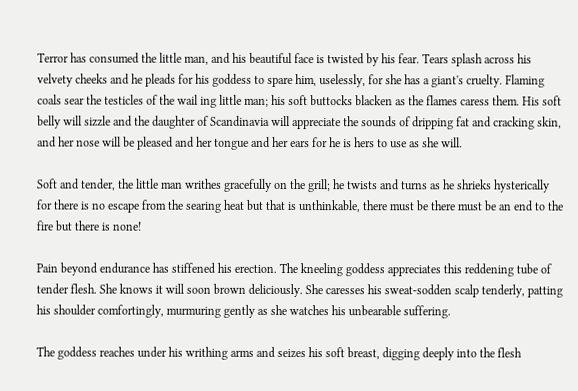Terror has consumed the little man, and his beautiful face is twisted by his fear. Tears splash across his velvety cheeks and he pleads for his goddess to spare him, uselessly, for she has a giant's cruelty. Flaming coals sear the testicles of the wail ing little man; his soft buttocks blacken as the flames caress them. His soft belly will sizzle and the daughter of Scandinavia will appreciate the sounds of dripping fat and cracking skin, and her nose will be pleased and her tongue and her ears for he is hers to use as she will.

Soft and tender, the little man writhes gracefully on the grill; he twists and turns as he shrieks hysterically for there is no escape from the searing heat but that is unthinkable, there must be there must be an end to the fire but there is none!

Pain beyond endurance has stiffened his erection. The kneeling goddess appreciates this reddening tube of tender flesh. She knows it will soon brown deliciously. She caresses his sweat-sodden scalp tenderly, patting his shoulder comfortingly, murmuring gently as she watches his unbearable suffering.

The goddess reaches under his writhing arms and seizes his soft breast, digging deeply into the flesh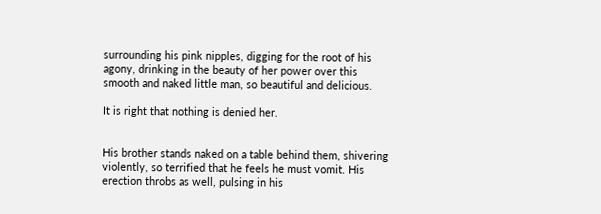surrounding his pink nipples, digging for the root of his agony, drinking in the beauty of her power over this smooth and naked little man, so beautiful and delicious.

It is right that nothing is denied her.


His brother stands naked on a table behind them, shivering violently, so terrified that he feels he must vomit. His erection throbs as well, pulsing in his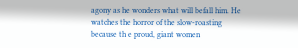agony as he wonders what will befall him. He watches the horror of the slow-roasting because th e proud, giant women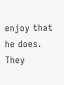enjoy that he does. They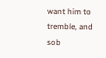want him to tremble, and sob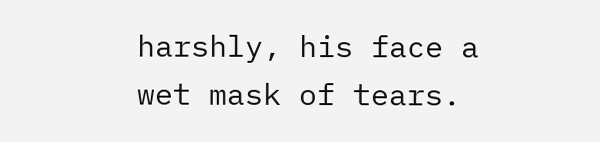harshly, his face a wet mask of tears.